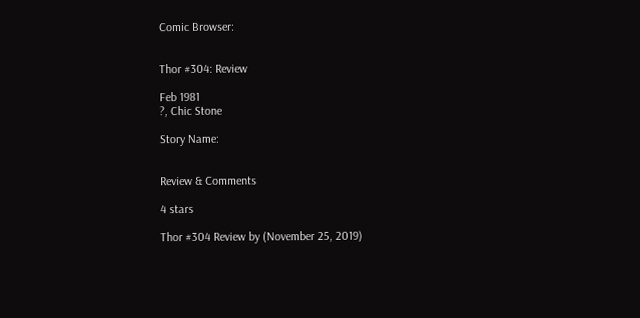Comic Browser:


Thor #304: Review

Feb 1981
?, Chic Stone

Story Name:


Review & Comments

4 stars

Thor #304 Review by (November 25, 2019)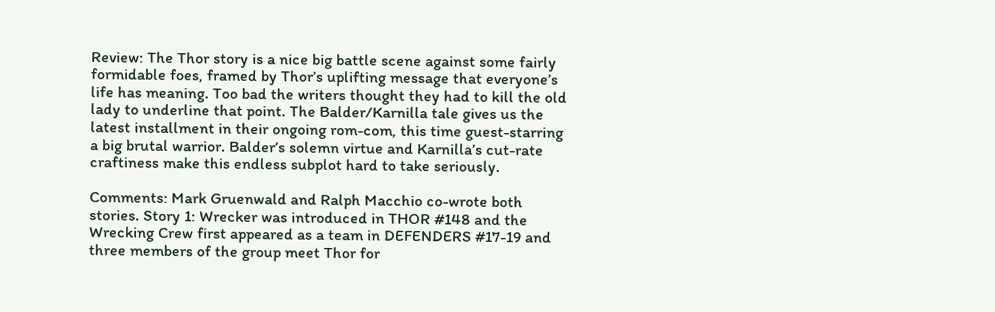Review: The Thor story is a nice big battle scene against some fairly formidable foes, framed by Thor’s uplifting message that everyone’s life has meaning. Too bad the writers thought they had to kill the old lady to underline that point. The Balder/Karnilla tale gives us the latest installment in their ongoing rom-com, this time guest-starring a big brutal warrior. Balder’s solemn virtue and Karnilla’s cut-rate craftiness make this endless subplot hard to take seriously.

Comments: Mark Gruenwald and Ralph Macchio co-wrote both stories. Story 1: Wrecker was introduced in THOR #148 and the Wrecking Crew first appeared as a team in DEFENDERS #17-19 and three members of the group meet Thor for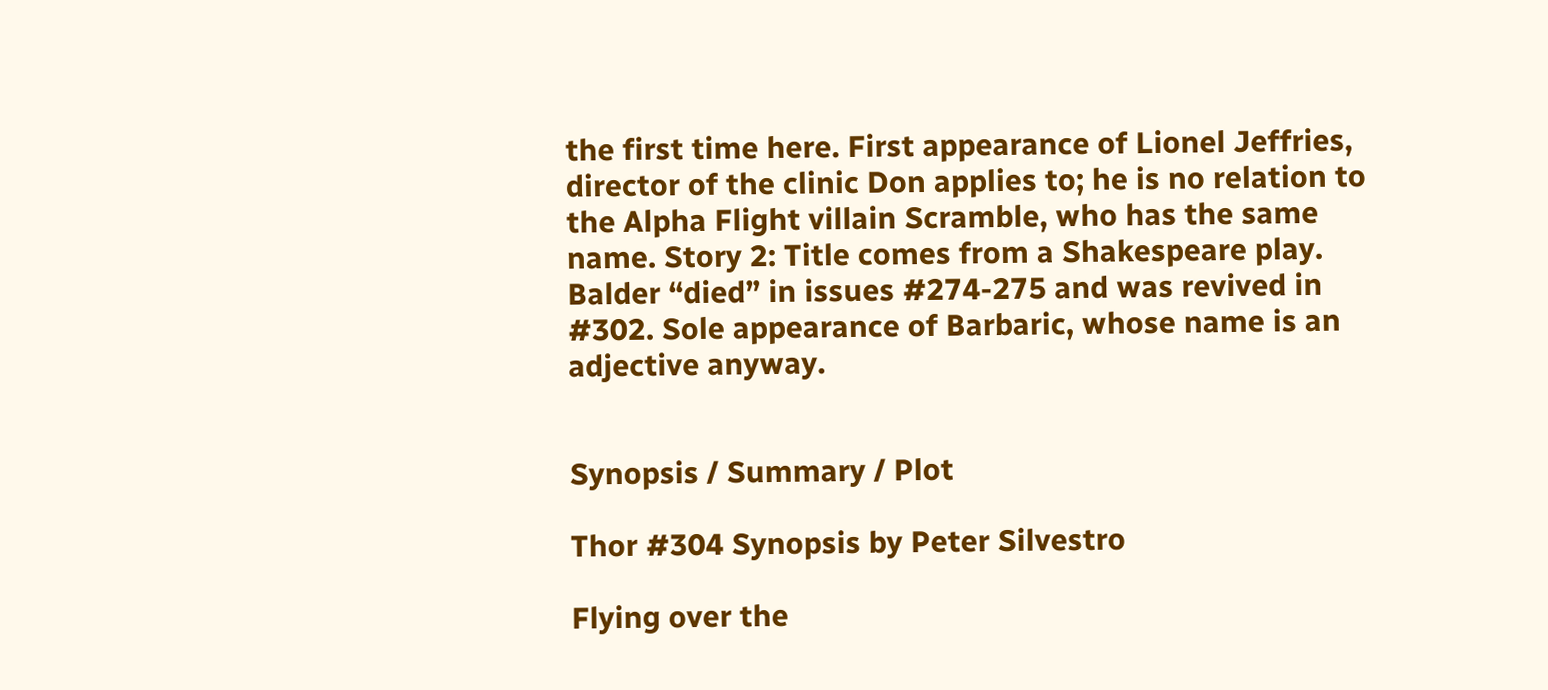the first time here. First appearance of Lionel Jeffries, director of the clinic Don applies to; he is no relation to the Alpha Flight villain Scramble, who has the same name. Story 2: Title comes from a Shakespeare play. Balder “died” in issues #274-275 and was revived in #302. Sole appearance of Barbaric, whose name is an adjective anyway.


Synopsis / Summary / Plot

Thor #304 Synopsis by Peter Silvestro

Flying over the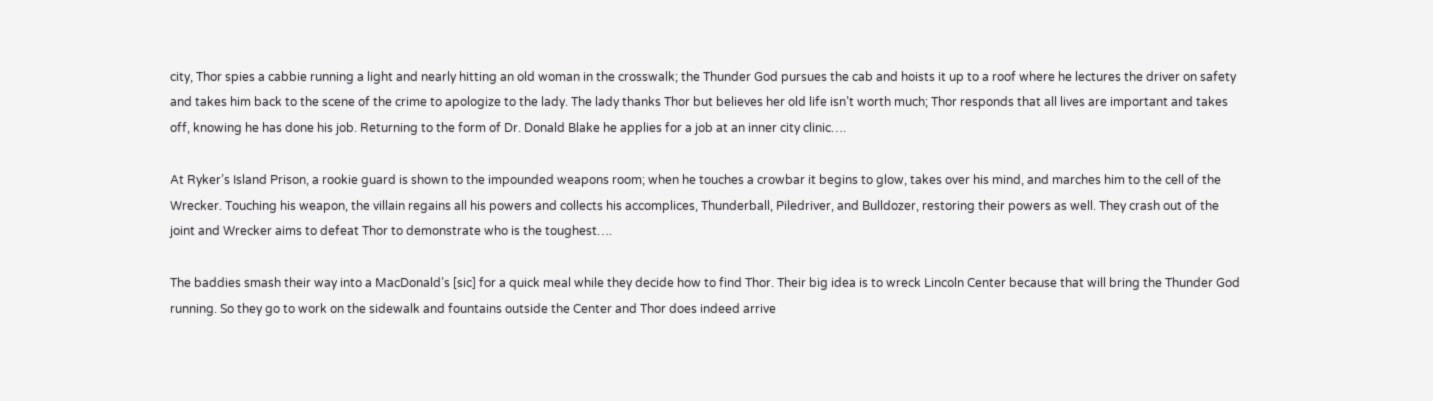city, Thor spies a cabbie running a light and nearly hitting an old woman in the crosswalk; the Thunder God pursues the cab and hoists it up to a roof where he lectures the driver on safety and takes him back to the scene of the crime to apologize to the lady. The lady thanks Thor but believes her old life isn’t worth much; Thor responds that all lives are important and takes off, knowing he has done his job. Returning to the form of Dr. Donald Blake he applies for a job at an inner city clinic….

At Ryker’s Island Prison, a rookie guard is shown to the impounded weapons room; when he touches a crowbar it begins to glow, takes over his mind, and marches him to the cell of the Wrecker. Touching his weapon, the villain regains all his powers and collects his accomplices, Thunderball, Piledriver, and Bulldozer, restoring their powers as well. They crash out of the joint and Wrecker aims to defeat Thor to demonstrate who is the toughest….

The baddies smash their way into a MacDonald’s [sic] for a quick meal while they decide how to find Thor. Their big idea is to wreck Lincoln Center because that will bring the Thunder God running. So they go to work on the sidewalk and fountains outside the Center and Thor does indeed arrive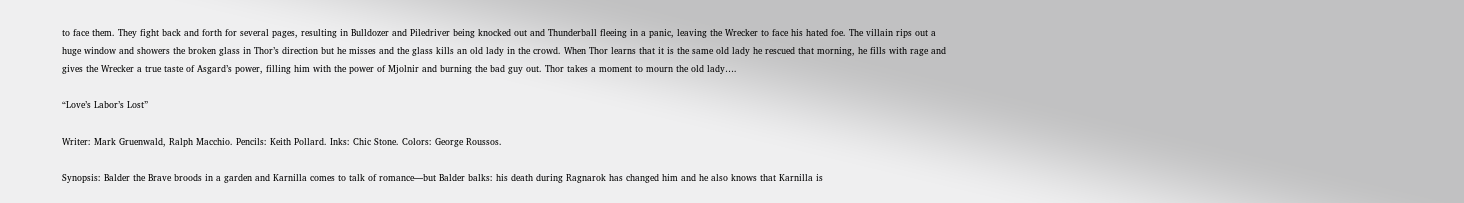to face them. They fight back and forth for several pages, resulting in Bulldozer and Piledriver being knocked out and Thunderball fleeing in a panic, leaving the Wrecker to face his hated foe. The villain rips out a huge window and showers the broken glass in Thor’s direction but he misses and the glass kills an old lady in the crowd. When Thor learns that it is the same old lady he rescued that morning, he fills with rage and gives the Wrecker a true taste of Asgard’s power, filling him with the power of Mjolnir and burning the bad guy out. Thor takes a moment to mourn the old lady….

“Love’s Labor’s Lost”

Writer: Mark Gruenwald, Ralph Macchio. Pencils: Keith Pollard. Inks: Chic Stone. Colors: George Roussos.

Synopsis: Balder the Brave broods in a garden and Karnilla comes to talk of romance—but Balder balks: his death during Ragnarok has changed him and he also knows that Karnilla is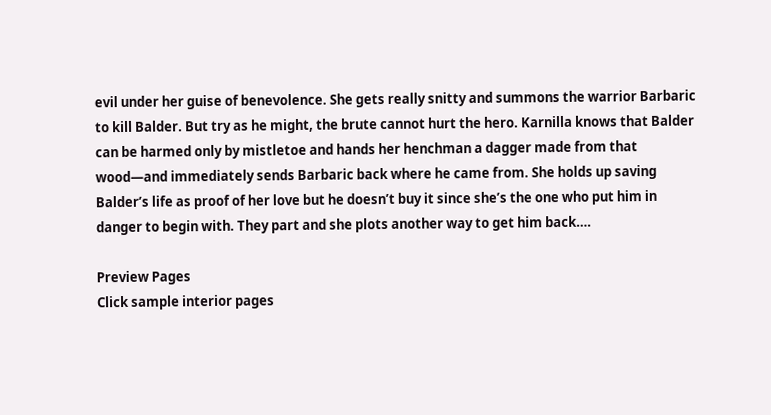evil under her guise of benevolence. She gets really snitty and summons the warrior Barbaric to kill Balder. But try as he might, the brute cannot hurt the hero. Karnilla knows that Balder can be harmed only by mistletoe and hands her henchman a dagger made from that wood—and immediately sends Barbaric back where he came from. She holds up saving Balder’s life as proof of her love but he doesn’t buy it since she’s the one who put him in danger to begin with. They part and she plots another way to get him back….

Preview Pages
Click sample interior pages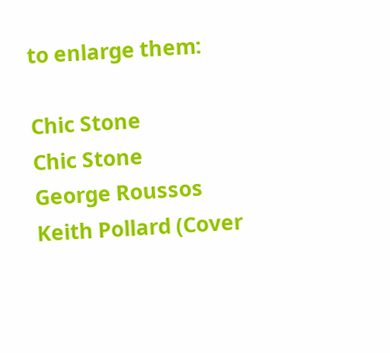to enlarge them:

Chic Stone
Chic Stone
George Roussos
Keith Pollard (Cover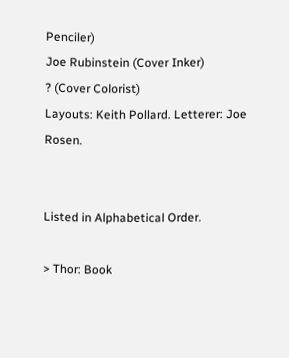Penciler)
Joe Rubinstein (Cover Inker)
? (Cover Colorist)
Layouts: Keith Pollard. Letterer: Joe Rosen.


Listed in Alphabetical Order.

> Thor: Book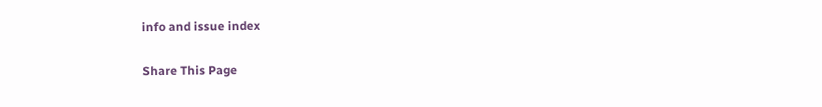info and issue index

Share This Page